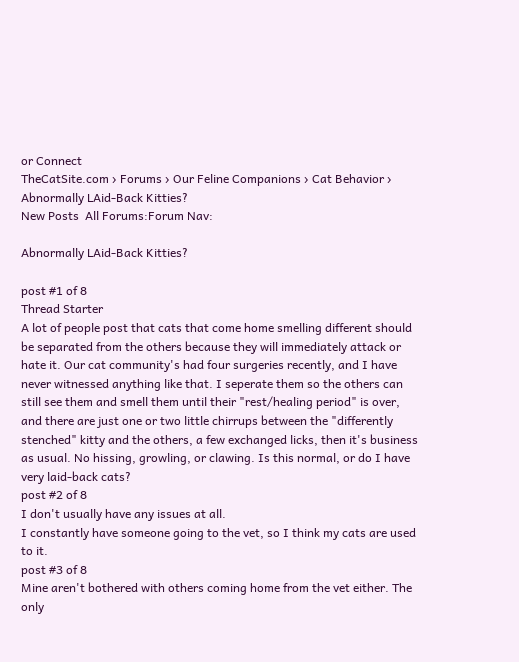or Connect
TheCatSite.com › Forums › Our Feline Companions › Cat Behavior › Abnormally LAid-Back Kitties?
New Posts  All Forums:Forum Nav:

Abnormally LAid-Back Kitties?

post #1 of 8
Thread Starter
A lot of people post that cats that come home smelling different should be separated from the others because they will immediately attack or hate it. Our cat community's had four surgeries recently, and I have never witnessed anything like that. I seperate them so the others can still see them and smell them until their "rest/healing period" is over, and there are just one or two little chirrups between the "differently stenched" kitty and the others, a few exchanged licks, then it's business as usual. No hissing, growling, or clawing. Is this normal, or do I have very laid-back cats?
post #2 of 8
I don't usually have any issues at all.
I constantly have someone going to the vet, so I think my cats are used to it.
post #3 of 8
Mine aren't bothered with others coming home from the vet either. The only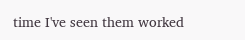time I've seen them worked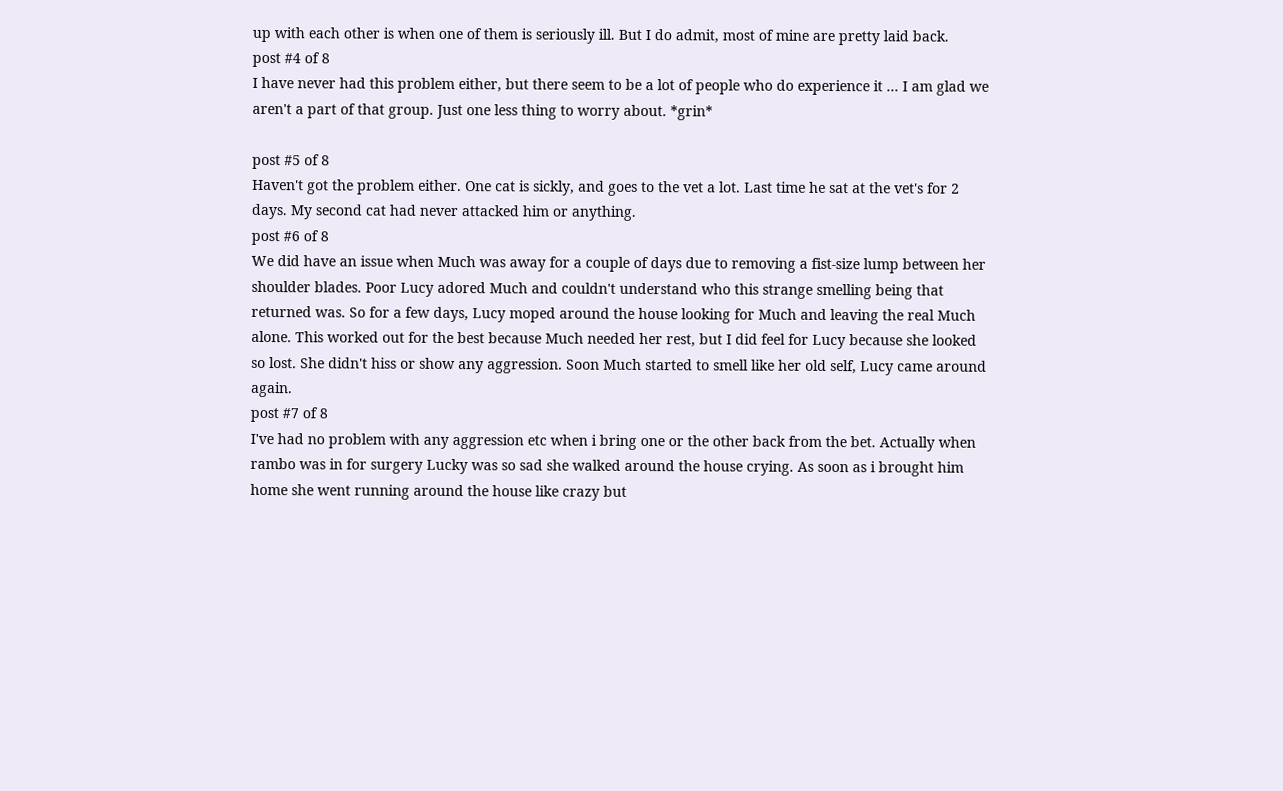up with each other is when one of them is seriously ill. But I do admit, most of mine are pretty laid back.
post #4 of 8
I have never had this problem either, but there seem to be a lot of people who do experience it ... I am glad we aren't a part of that group. Just one less thing to worry about. *grin*

post #5 of 8
Haven't got the problem either. One cat is sickly, and goes to the vet a lot. Last time he sat at the vet's for 2 days. My second cat had never attacked him or anything.
post #6 of 8
We did have an issue when Much was away for a couple of days due to removing a fist-size lump between her shoulder blades. Poor Lucy adored Much and couldn't understand who this strange smelling being that returned was. So for a few days, Lucy moped around the house looking for Much and leaving the real Much alone. This worked out for the best because Much needed her rest, but I did feel for Lucy because she looked so lost. She didn't hiss or show any aggression. Soon Much started to smell like her old self, Lucy came around again.
post #7 of 8
I've had no problem with any aggression etc when i bring one or the other back from the bet. Actually when rambo was in for surgery Lucky was so sad she walked around the house crying. As soon as i brought him home she went running around the house like crazy but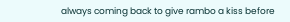always coming back to give rambo a kiss before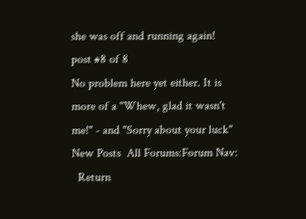she was off and running again!
post #8 of 8
No problem here yet either. It is more of a "Whew, glad it wasn't me!" - and "Sorry about your luck"
New Posts  All Forums:Forum Nav:
  Return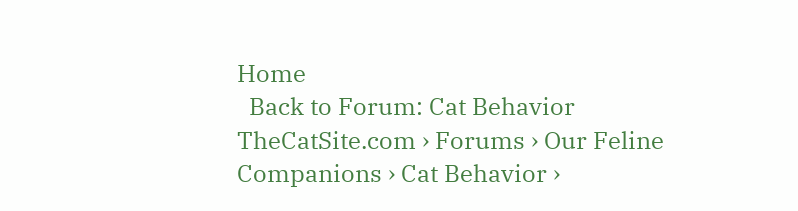Home
  Back to Forum: Cat Behavior
TheCatSite.com › Forums › Our Feline Companions › Cat Behavior ›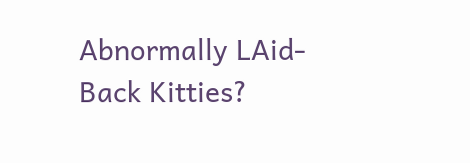Abnormally LAid-Back Kitties?